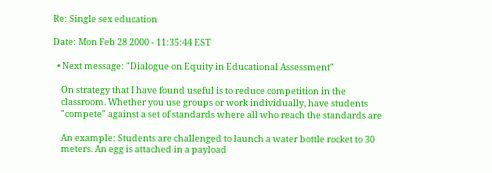Re: Single sex education

Date: Mon Feb 28 2000 - 11:35:44 EST

  • Next message: "Dialogue on Equity in Educational Assessment"

    On strategy that I have found useful is to reduce competition in the
    classroom. Whether you use groups or work individually, have students
    "compete" against a set of standards where all who reach the standards are

    An example: Students are challenged to launch a water bottle rocket to 30
    meters. An egg is attached in a payload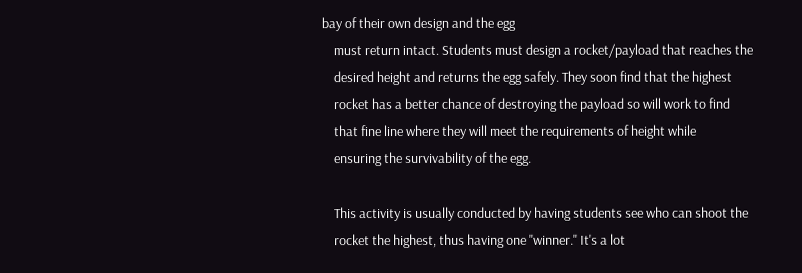bay of their own design and the egg
    must return intact. Students must design a rocket/payload that reaches the
    desired height and returns the egg safely. They soon find that the highest
    rocket has a better chance of destroying the payload so will work to find
    that fine line where they will meet the requirements of height while
    ensuring the survivability of the egg.

    This activity is usually conducted by having students see who can shoot the
    rocket the highest, thus having one "winner." It's a lot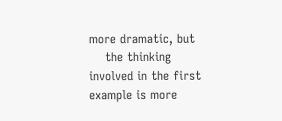more dramatic, but
    the thinking involved in the first example is more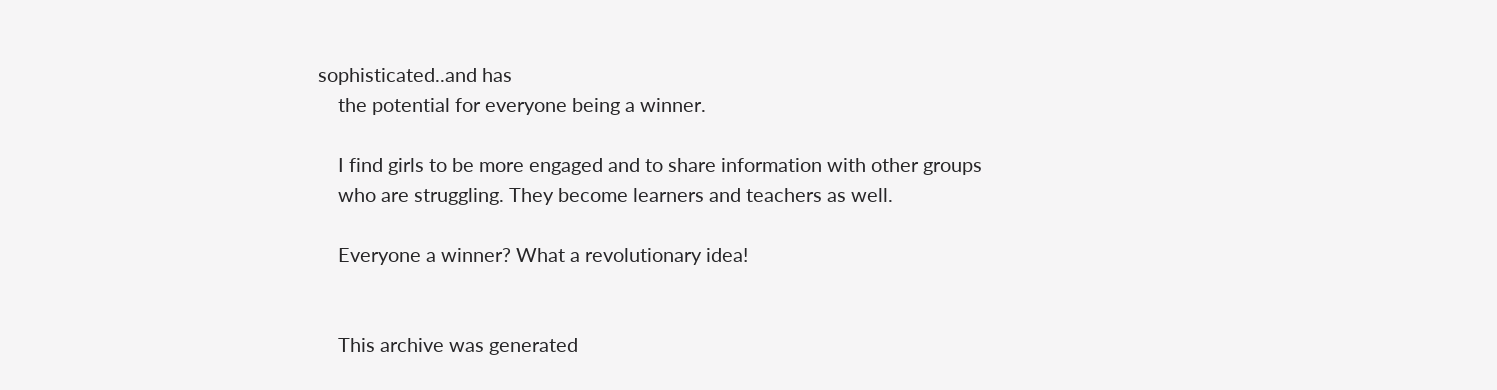sophisticated..and has
    the potential for everyone being a winner.

    I find girls to be more engaged and to share information with other groups
    who are struggling. They become learners and teachers as well.

    Everyone a winner? What a revolutionary idea!


    This archive was generated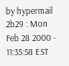by hypermail 2b29 : Mon Feb 28 2000 - 11:35:58 EST